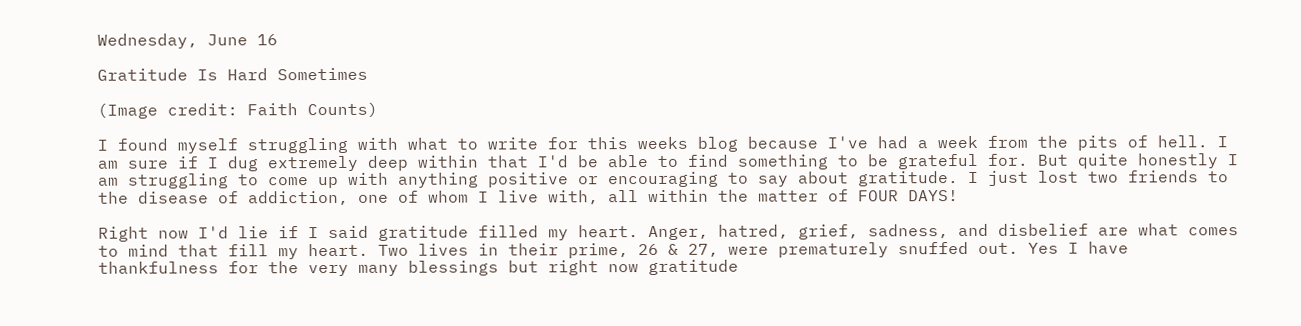Wednesday, June 16

Gratitude Is Hard Sometimes

(Image credit: Faith Counts)

I found myself struggling with what to write for this weeks blog because I've had a week from the pits of hell. I am sure if I dug extremely deep within that I'd be able to find something to be grateful for. But quite honestly I am struggling to come up with anything positive or encouraging to say about gratitude. I just lost two friends to the disease of addiction, one of whom I live with, all within the matter of FOUR DAYS!

Right now I'd lie if I said gratitude filled my heart. Anger, hatred, grief, sadness, and disbelief are what comes to mind that fill my heart. Two lives in their prime, 26 & 27, were prematurely snuffed out. Yes I have thankfulness for the very many blessings but right now gratitude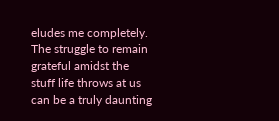eludes me completely. The struggle to remain grateful amidst the stuff life throws at us can be a truly daunting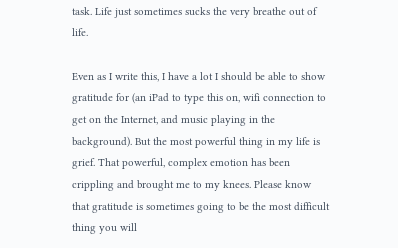task. Life just sometimes sucks the very breathe out of life.

Even as I write this, I have a lot I should be able to show gratitude for (an iPad to type this on, wifi connection to get on the Internet, and music playing in the background). But the most powerful thing in my life is grief. That powerful, complex emotion has been crippling and brought me to my knees. Please know that gratitude is sometimes going to be the most difficult thing you will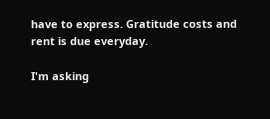have to express. Gratitude costs and rent is due everyday.

I'm asking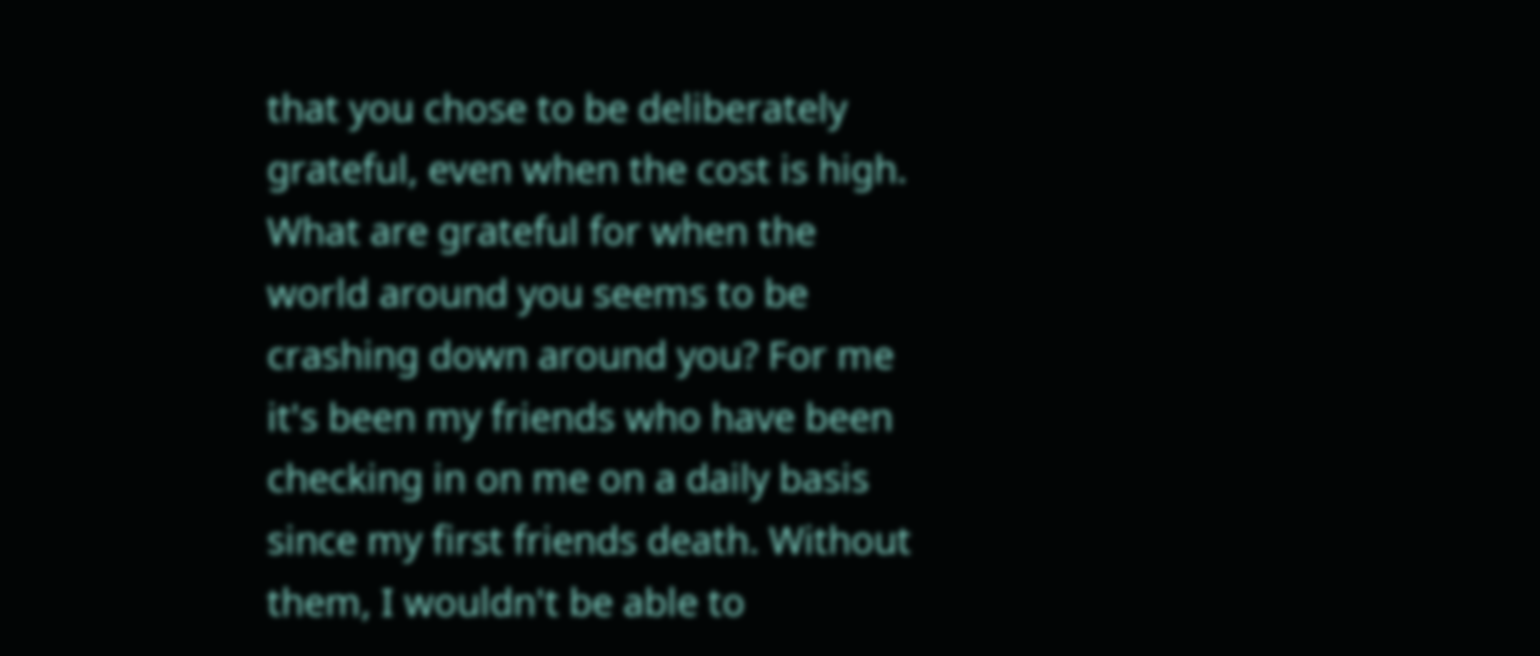that you chose to be deliberately grateful, even when the cost is high. What are grateful for when the world around you seems to be crashing down around you? For me it's been my friends who have been checking in on me on a daily basis since my first friends death. Without them, I wouldn't be able to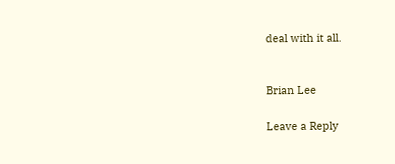deal with it all.


Brian Lee

Leave a Reply